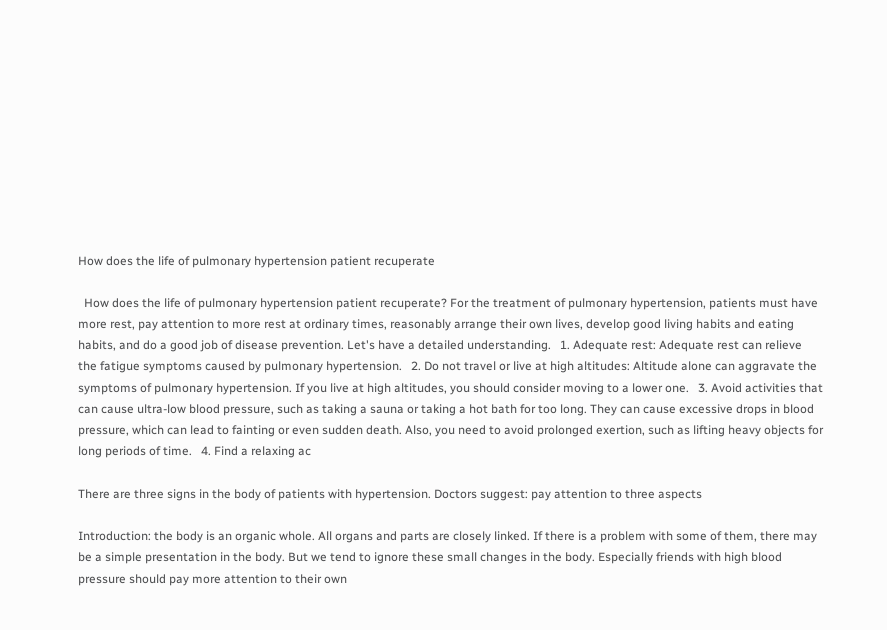How does the life of pulmonary hypertension patient recuperate

  How does the life of pulmonary hypertension patient recuperate? For the treatment of pulmonary hypertension, patients must have more rest, pay attention to more rest at ordinary times, reasonably arrange their own lives, develop good living habits and eating habits, and do a good job of disease prevention. Let's have a detailed understanding.   1. Adequate rest: Adequate rest can relieve the fatigue symptoms caused by pulmonary hypertension.   2. Do not travel or live at high altitudes: Altitude alone can aggravate the symptoms of pulmonary hypertension. If you live at high altitudes, you should consider moving to a lower one.   3. Avoid activities that can cause ultra-low blood pressure, such as taking a sauna or taking a hot bath for too long. They can cause excessive drops in blood pressure, which can lead to fainting or even sudden death. Also, you need to avoid prolonged exertion, such as lifting heavy objects for long periods of time.   4. Find a relaxing ac

There are three signs in the body of patients with hypertension. Doctors suggest: pay attention to three aspects

Introduction: the body is an organic whole. All organs and parts are closely linked. If there is a problem with some of them, there may be a simple presentation in the body. But we tend to ignore these small changes in the body. Especially friends with high blood pressure should pay more attention to their own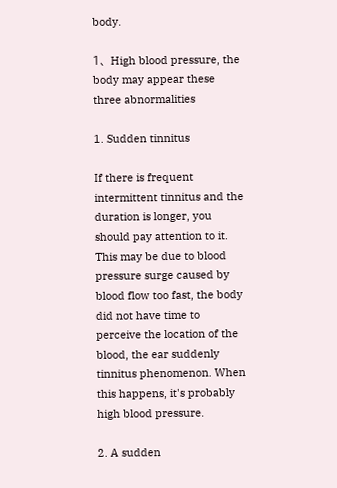body.

1、 High blood pressure, the body may appear these three abnormalities

1. Sudden tinnitus

If there is frequent intermittent tinnitus and the duration is longer, you should pay attention to it. This may be due to blood pressure surge caused by blood flow too fast, the body did not have time to perceive the location of the blood, the ear suddenly tinnitus phenomenon. When this happens, it's probably high blood pressure.

2. A sudden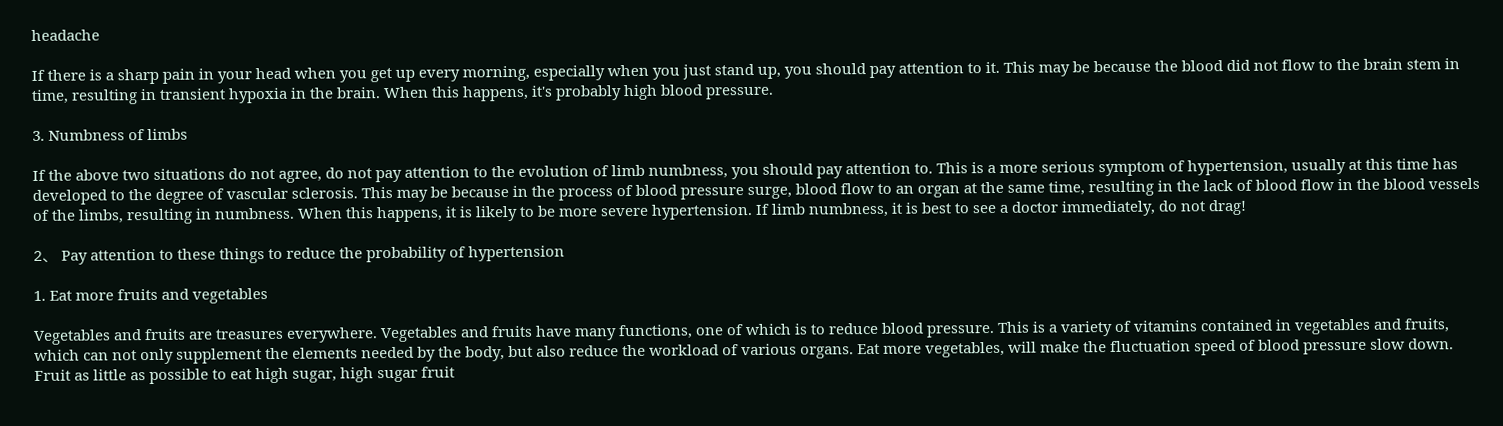headache

If there is a sharp pain in your head when you get up every morning, especially when you just stand up, you should pay attention to it. This may be because the blood did not flow to the brain stem in time, resulting in transient hypoxia in the brain. When this happens, it's probably high blood pressure.

3. Numbness of limbs

If the above two situations do not agree, do not pay attention to the evolution of limb numbness, you should pay attention to. This is a more serious symptom of hypertension, usually at this time has developed to the degree of vascular sclerosis. This may be because in the process of blood pressure surge, blood flow to an organ at the same time, resulting in the lack of blood flow in the blood vessels of the limbs, resulting in numbness. When this happens, it is likely to be more severe hypertension. If limb numbness, it is best to see a doctor immediately, do not drag!

2、 Pay attention to these things to reduce the probability of hypertension

1. Eat more fruits and vegetables

Vegetables and fruits are treasures everywhere. Vegetables and fruits have many functions, one of which is to reduce blood pressure. This is a variety of vitamins contained in vegetables and fruits, which can not only supplement the elements needed by the body, but also reduce the workload of various organs. Eat more vegetables, will make the fluctuation speed of blood pressure slow down. Fruit as little as possible to eat high sugar, high sugar fruit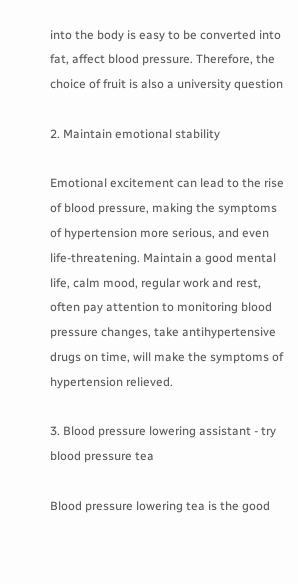into the body is easy to be converted into fat, affect blood pressure. Therefore, the choice of fruit is also a university question

2. Maintain emotional stability

Emotional excitement can lead to the rise of blood pressure, making the symptoms of hypertension more serious, and even life-threatening. Maintain a good mental life, calm mood, regular work and rest, often pay attention to monitoring blood pressure changes, take antihypertensive drugs on time, will make the symptoms of hypertension relieved.

3. Blood pressure lowering assistant - try blood pressure tea

Blood pressure lowering tea is the good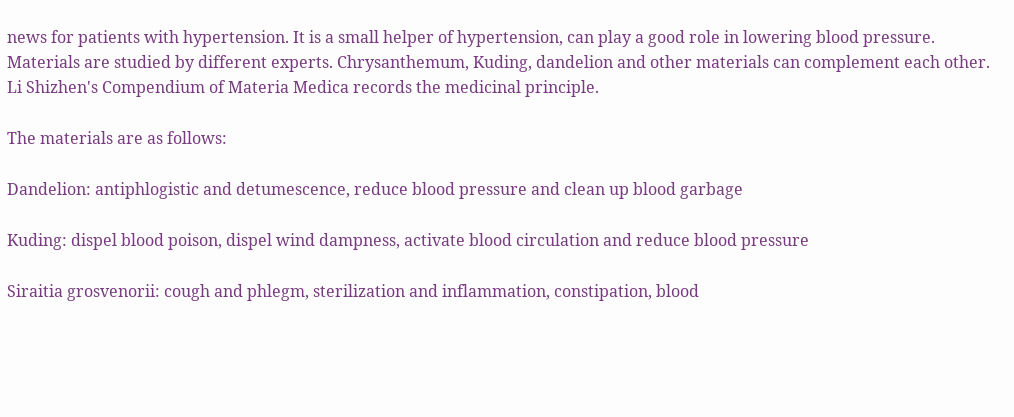news for patients with hypertension. It is a small helper of hypertension, can play a good role in lowering blood pressure. Materials are studied by different experts. Chrysanthemum, Kuding, dandelion and other materials can complement each other. Li Shizhen's Compendium of Materia Medica records the medicinal principle.

The materials are as follows:

Dandelion: antiphlogistic and detumescence, reduce blood pressure and clean up blood garbage

Kuding: dispel blood poison, dispel wind dampness, activate blood circulation and reduce blood pressure

Siraitia grosvenorii: cough and phlegm, sterilization and inflammation, constipation, blood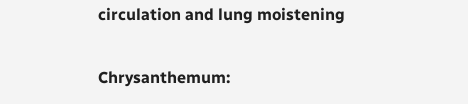circulation and lung moistening

Chrysanthemum: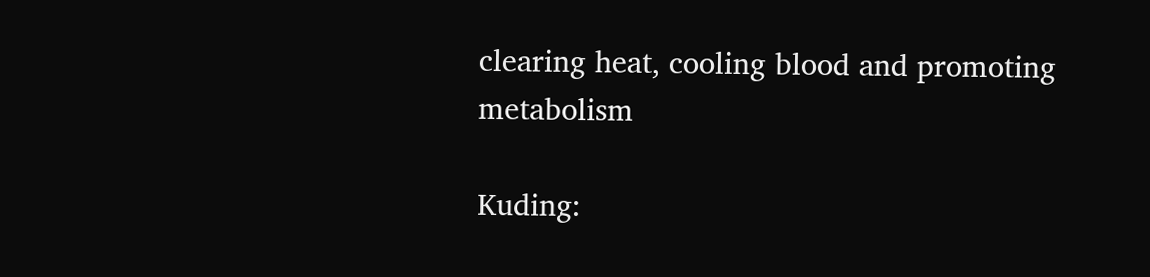clearing heat, cooling blood and promoting metabolism

Kuding: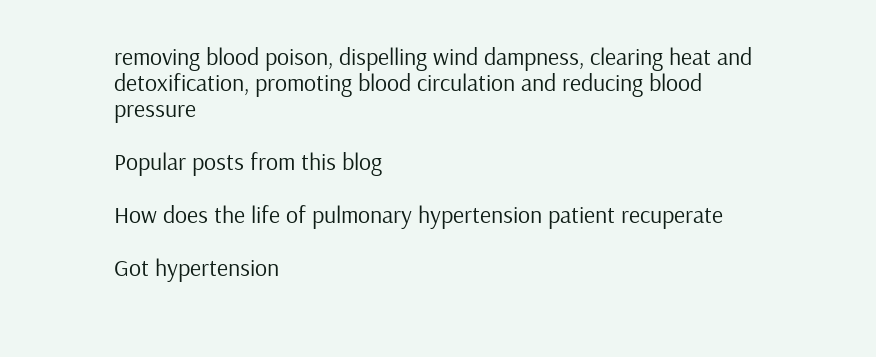removing blood poison, dispelling wind dampness, clearing heat and detoxification, promoting blood circulation and reducing blood pressure

Popular posts from this blog

How does the life of pulmonary hypertension patient recuperate

Got hypertension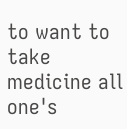to want to take medicine all one's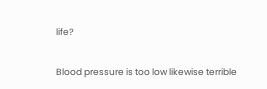life?

Blood pressure is too low likewise terrible